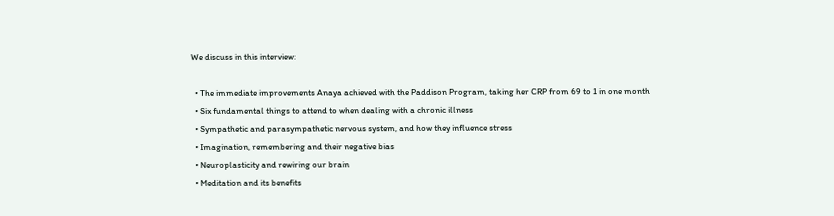We discuss in this interview:

  • The immediate improvements Anaya achieved with the Paddison Program, taking her CRP from 69 to 1 in one month
  • Six fundamental things to attend to when dealing with a chronic illness
  • Sympathetic and parasympathetic nervous system, and how they influence stress
  • Imagination, remembering and their negative bias
  • Neuroplasticity and rewiring our brain
  • Meditation and its benefits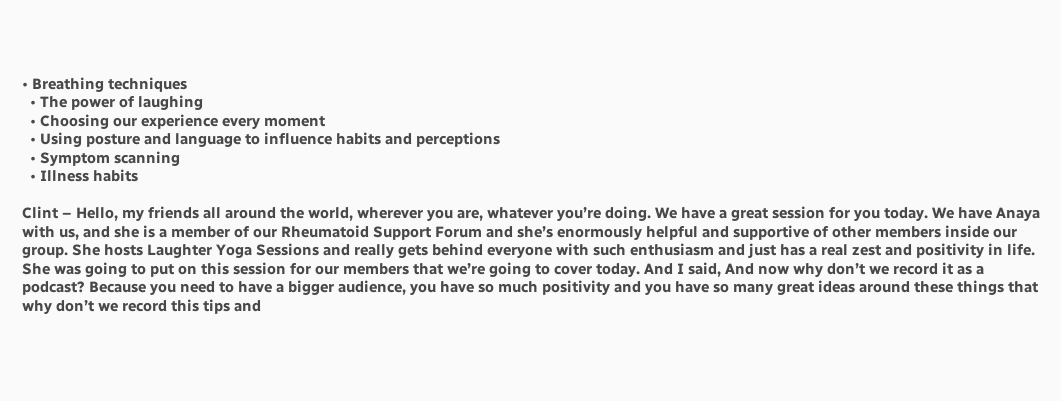• Breathing techniques
  • The power of laughing
  • Choosing our experience every moment
  • Using posture and language to influence habits and perceptions
  • Symptom scanning
  • Illness habits

Clint – Hello, my friends all around the world, wherever you are, whatever you’re doing. We have a great session for you today. We have Anaya with us, and she is a member of our Rheumatoid Support Forum and she’s enormously helpful and supportive of other members inside our group. She hosts Laughter Yoga Sessions and really gets behind everyone with such enthusiasm and just has a real zest and positivity in life. She was going to put on this session for our members that we’re going to cover today. And I said, And now why don’t we record it as a podcast? Because you need to have a bigger audience, you have so much positivity and you have so many great ideas around these things that why don’t we record this tips and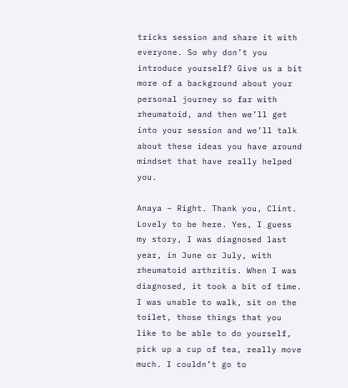tricks session and share it with everyone. So why don’t you introduce yourself? Give us a bit more of a background about your personal journey so far with rheumatoid, and then we’ll get into your session and we’ll talk about these ideas you have around mindset that have really helped you.

Anaya – Right. Thank you, Clint. Lovely to be here. Yes, I guess my story, I was diagnosed last year, in June or July, with rheumatoid arthritis. When I was diagnosed, it took a bit of time. I was unable to walk, sit on the toilet, those things that you like to be able to do yourself, pick up a cup of tea, really move much. I couldn’t go to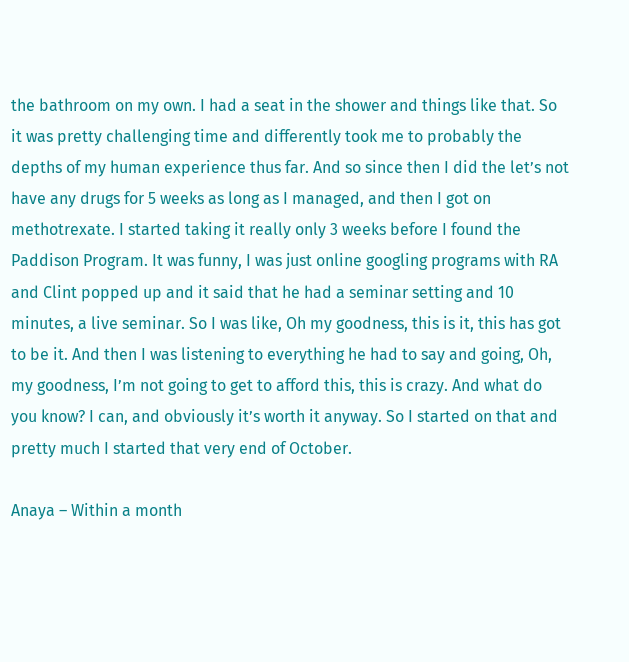the bathroom on my own. I had a seat in the shower and things like that. So it was pretty challenging time and differently took me to probably the depths of my human experience thus far. And so since then I did the let’s not have any drugs for 5 weeks as long as I managed, and then I got on methotrexate. I started taking it really only 3 weeks before I found the Paddison Program. It was funny, I was just online googling programs with RA and Clint popped up and it said that he had a seminar setting and 10 minutes, a live seminar. So I was like, Oh my goodness, this is it, this has got to be it. And then I was listening to everything he had to say and going, Oh, my goodness, I’m not going to get to afford this, this is crazy. And what do you know? I can, and obviously it’s worth it anyway. So I started on that and pretty much I started that very end of October.

Anaya – Within a month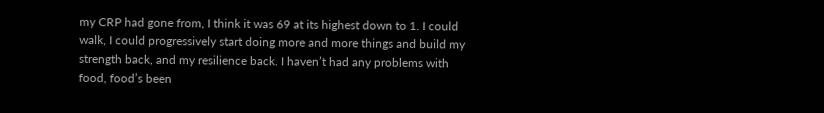my CRP had gone from, I think it was 69 at its highest down to 1. I could walk, I could progressively start doing more and more things and build my strength back, and my resilience back. I haven’t had any problems with food, food’s been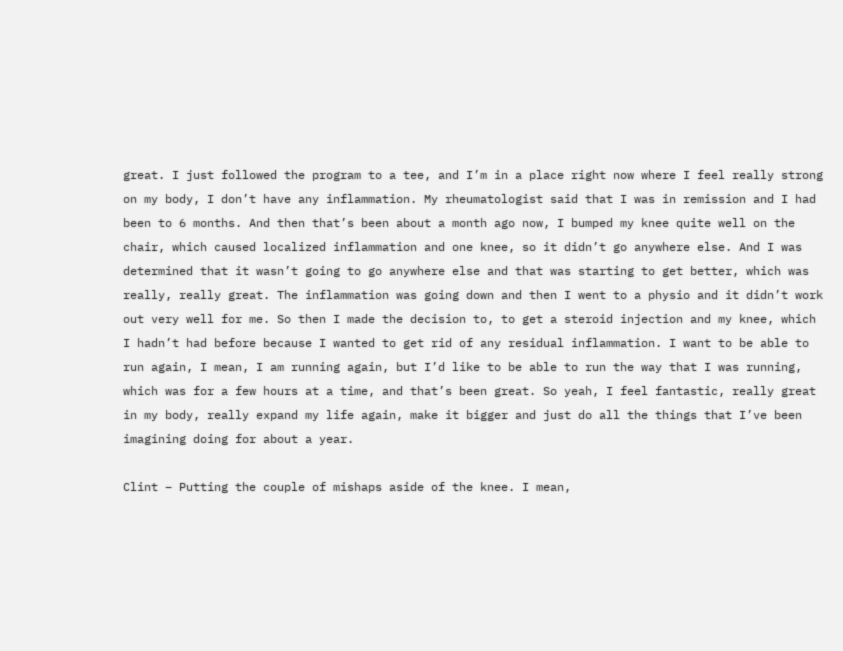great. I just followed the program to a tee, and I’m in a place right now where I feel really strong on my body, I don’t have any inflammation. My rheumatologist said that I was in remission and I had been to 6 months. And then that’s been about a month ago now, I bumped my knee quite well on the chair, which caused localized inflammation and one knee, so it didn’t go anywhere else. And I was determined that it wasn’t going to go anywhere else and that was starting to get better, which was really, really great. The inflammation was going down and then I went to a physio and it didn’t work out very well for me. So then I made the decision to, to get a steroid injection and my knee, which I hadn’t had before because I wanted to get rid of any residual inflammation. I want to be able to run again, I mean, I am running again, but I’d like to be able to run the way that I was running, which was for a few hours at a time, and that’s been great. So yeah, I feel fantastic, really great in my body, really expand my life again, make it bigger and just do all the things that I’ve been imagining doing for about a year.

Clint – Putting the couple of mishaps aside of the knee. I mean,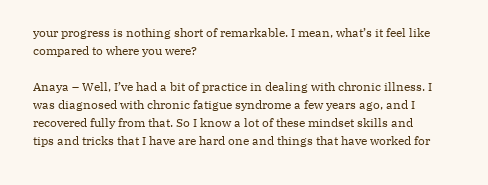your progress is nothing short of remarkable. I mean, what’s it feel like compared to where you were?

Anaya – Well, I’ve had a bit of practice in dealing with chronic illness. I was diagnosed with chronic fatigue syndrome a few years ago, and I recovered fully from that. So I know a lot of these mindset skills and tips and tricks that I have are hard one and things that have worked for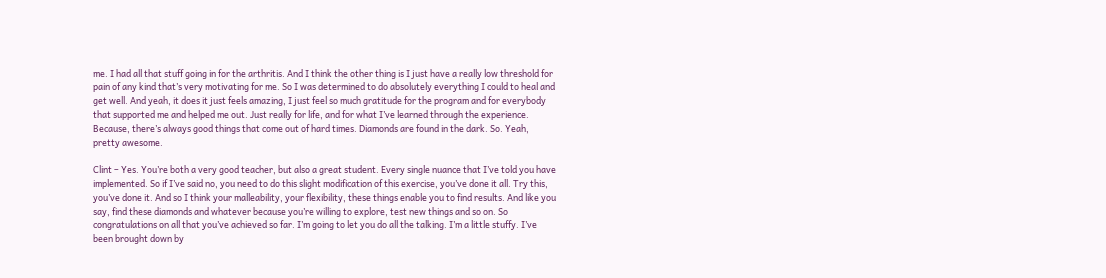me. I had all that stuff going in for the arthritis. And I think the other thing is I just have a really low threshold for pain of any kind that’s very motivating for me. So I was determined to do absolutely everything I could to heal and get well. And yeah, it does it just feels amazing, I just feel so much gratitude for the program and for everybody that supported me and helped me out. Just really for life, and for what I’ve learned through the experience. Because, there’s always good things that come out of hard times. Diamonds are found in the dark. So. Yeah, pretty awesome.

Clint – Yes. You’re both a very good teacher, but also a great student. Every single nuance that I’ve told you have implemented. So if I’ve said no, you need to do this slight modification of this exercise, you’ve done it all. Try this, you’ve done it. And so I think your malleability, your flexibility, these things enable you to find results. And like you say, find these diamonds and whatever because you’re willing to explore, test new things and so on. So congratulations on all that you’ve achieved so far. I’m going to let you do all the talking. I’m a little stuffy. I’ve been brought down by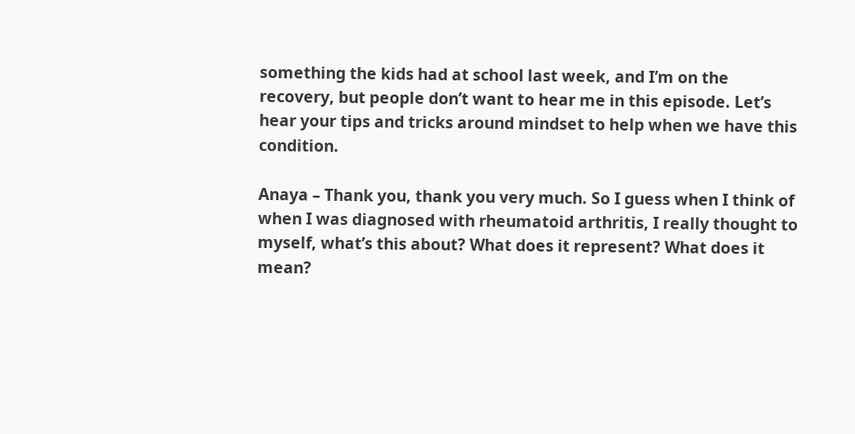something the kids had at school last week, and I’m on the recovery, but people don’t want to hear me in this episode. Let’s hear your tips and tricks around mindset to help when we have this condition.

Anaya – Thank you, thank you very much. So I guess when I think of when I was diagnosed with rheumatoid arthritis, I really thought to myself, what’s this about? What does it represent? What does it mean?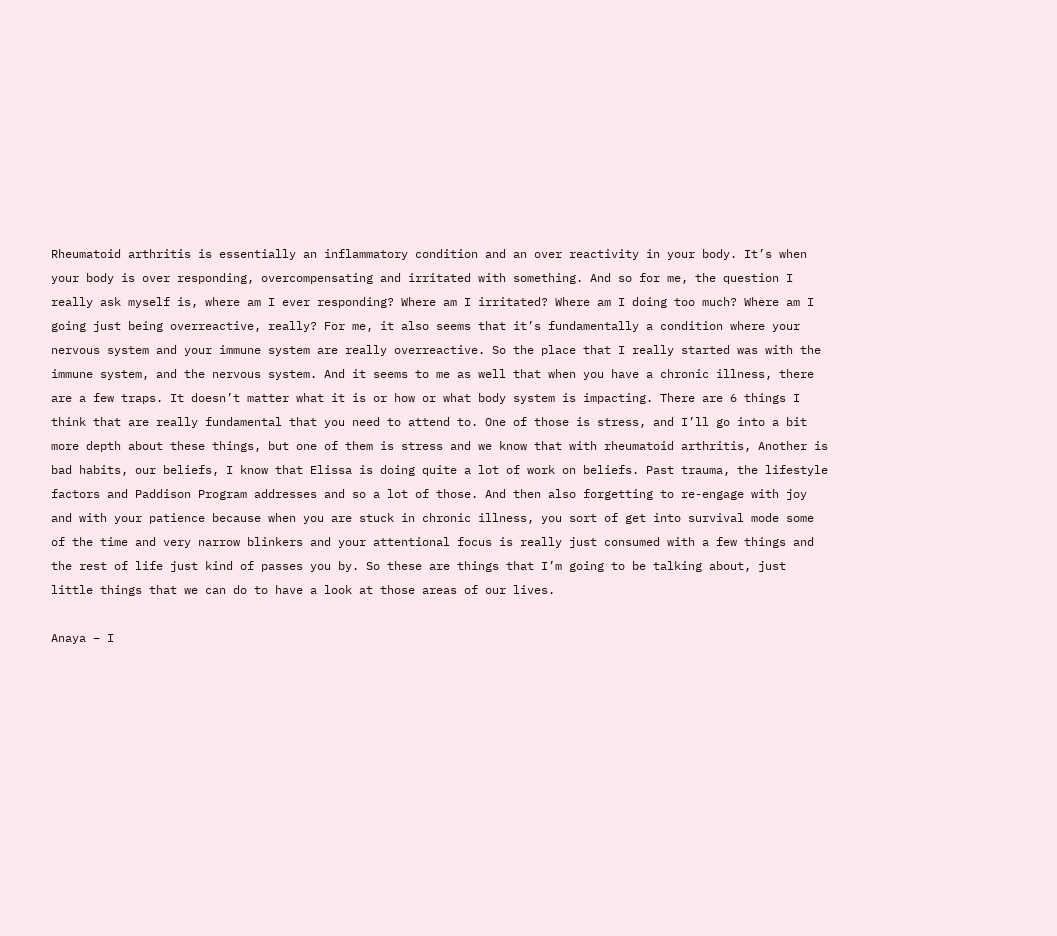Rheumatoid arthritis is essentially an inflammatory condition and an over reactivity in your body. It’s when your body is over responding, overcompensating and irritated with something. And so for me, the question I really ask myself is, where am I ever responding? Where am I irritated? Where am I doing too much? Where am I going just being overreactive, really? For me, it also seems that it’s fundamentally a condition where your nervous system and your immune system are really overreactive. So the place that I really started was with the immune system, and the nervous system. And it seems to me as well that when you have a chronic illness, there are a few traps. It doesn’t matter what it is or how or what body system is impacting. There are 6 things I think that are really fundamental that you need to attend to. One of those is stress, and I’ll go into a bit more depth about these things, but one of them is stress and we know that with rheumatoid arthritis, Another is bad habits, our beliefs, I know that Elissa is doing quite a lot of work on beliefs. Past trauma, the lifestyle factors and Paddison Program addresses and so a lot of those. And then also forgetting to re-engage with joy and with your patience because when you are stuck in chronic illness, you sort of get into survival mode some of the time and very narrow blinkers and your attentional focus is really just consumed with a few things and the rest of life just kind of passes you by. So these are things that I’m going to be talking about, just little things that we can do to have a look at those areas of our lives.

Anaya – I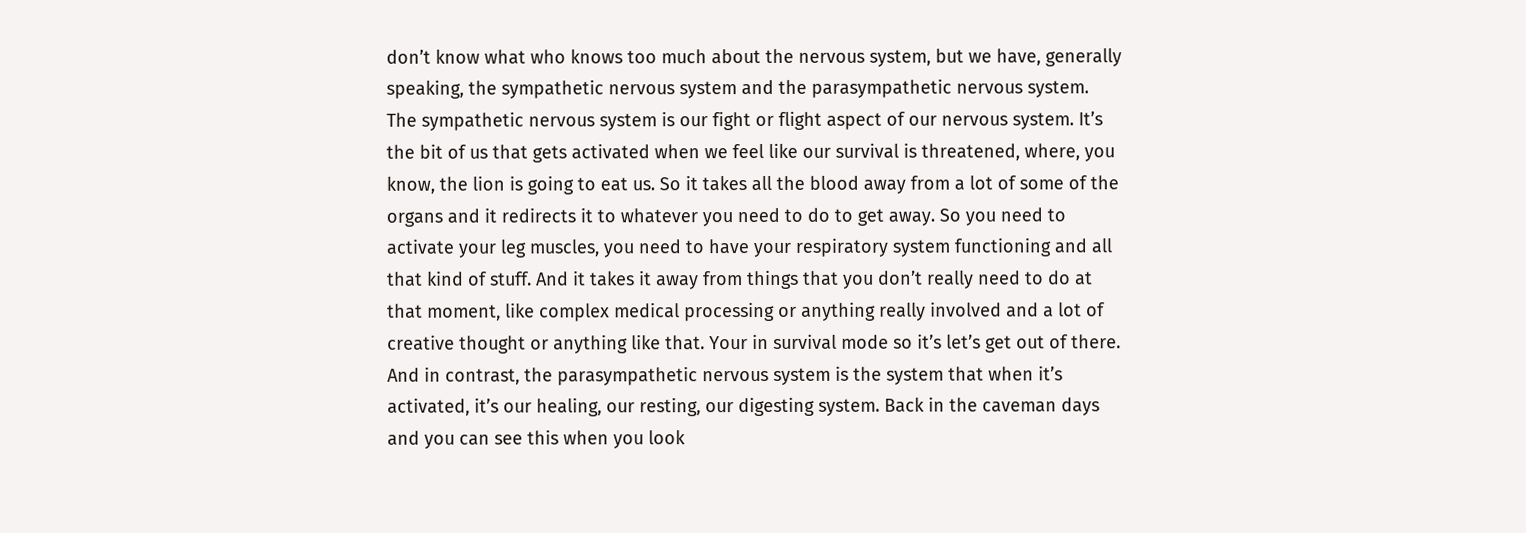don’t know what who knows too much about the nervous system, but we have, generally speaking, the sympathetic nervous system and the parasympathetic nervous system. The sympathetic nervous system is our fight or flight aspect of our nervous system. It’s the bit of us that gets activated when we feel like our survival is threatened, where, you know, the lion is going to eat us. So it takes all the blood away from a lot of some of the organs and it redirects it to whatever you need to do to get away. So you need to activate your leg muscles, you need to have your respiratory system functioning and all that kind of stuff. And it takes it away from things that you don’t really need to do at that moment, like complex medical processing or anything really involved and a lot of creative thought or anything like that. Your in survival mode so it’s let’s get out of there. And in contrast, the parasympathetic nervous system is the system that when it’s activated, it’s our healing, our resting, our digesting system. Back in the caveman days and you can see this when you look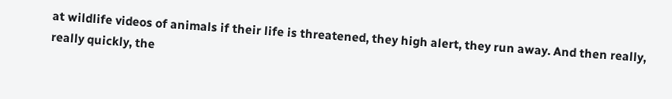at wildlife videos of animals if their life is threatened, they high alert, they run away. And then really, really quickly, the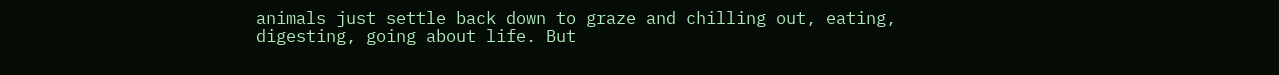animals just settle back down to graze and chilling out, eating, digesting, going about life. But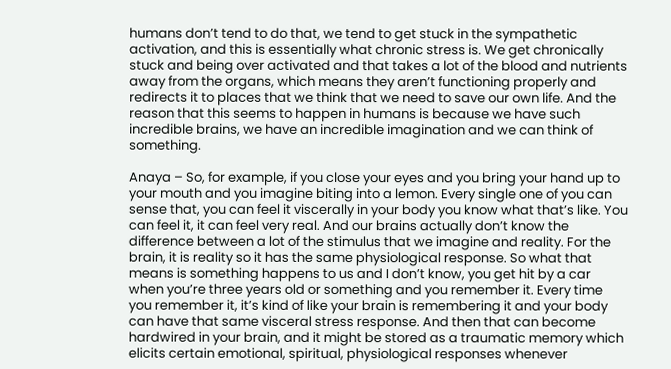humans don’t tend to do that, we tend to get stuck in the sympathetic activation, and this is essentially what chronic stress is. We get chronically stuck and being over activated and that takes a lot of the blood and nutrients away from the organs, which means they aren’t functioning properly and redirects it to places that we think that we need to save our own life. And the reason that this seems to happen in humans is because we have such incredible brains, we have an incredible imagination and we can think of something.

Anaya – So, for example, if you close your eyes and you bring your hand up to your mouth and you imagine biting into a lemon. Every single one of you can sense that, you can feel it viscerally in your body you know what that’s like. You can feel it, it can feel very real. And our brains actually don’t know the difference between a lot of the stimulus that we imagine and reality. For the brain, it is reality so it has the same physiological response. So what that means is something happens to us and I don’t know, you get hit by a car when you’re three years old or something and you remember it. Every time you remember it, it’s kind of like your brain is remembering it and your body can have that same visceral stress response. And then that can become hardwired in your brain, and it might be stored as a traumatic memory which elicits certain emotional, spiritual, physiological responses whenever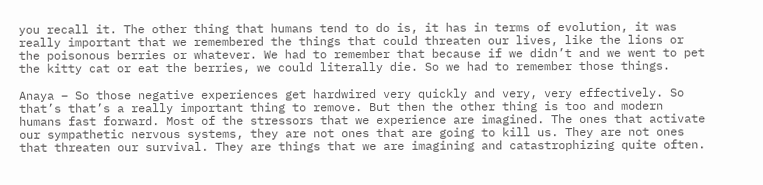you recall it. The other thing that humans tend to do is, it has in terms of evolution, it was really important that we remembered the things that could threaten our lives, like the lions or the poisonous berries or whatever. We had to remember that because if we didn’t and we went to pet the kitty cat or eat the berries, we could literally die. So we had to remember those things.

Anaya – So those negative experiences get hardwired very quickly and very, very effectively. So that’s that’s a really important thing to remove. But then the other thing is too and modern humans fast forward. Most of the stressors that we experience are imagined. The ones that activate our sympathetic nervous systems, they are not ones that are going to kill us. They are not ones that threaten our survival. They are things that we are imagining and catastrophizing quite often.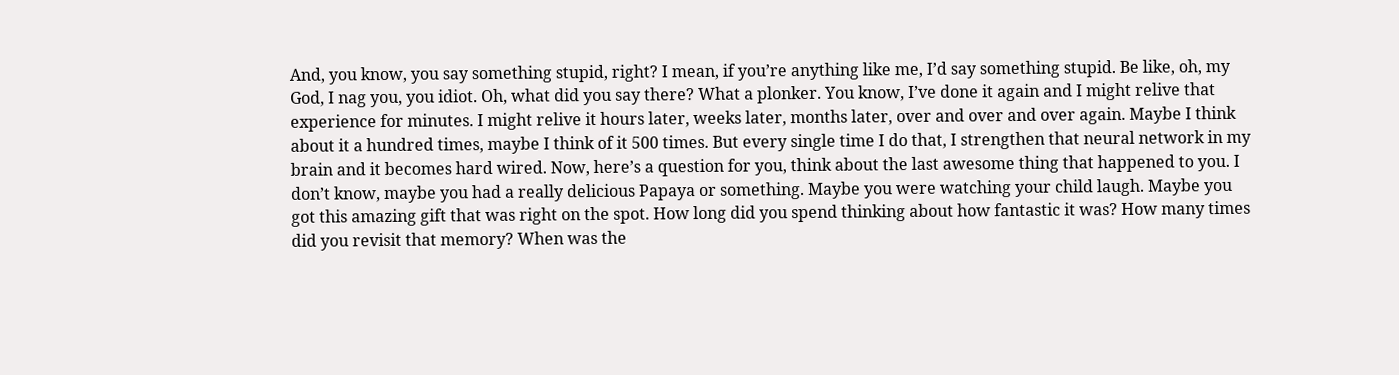And, you know, you say something stupid, right? I mean, if you’re anything like me, I’d say something stupid. Be like, oh, my God, I nag you, you idiot. Oh, what did you say there? What a plonker. You know, I’ve done it again and I might relive that experience for minutes. I might relive it hours later, weeks later, months later, over and over and over again. Maybe I think about it a hundred times, maybe I think of it 500 times. But every single time I do that, I strengthen that neural network in my brain and it becomes hard wired. Now, here’s a question for you, think about the last awesome thing that happened to you. I don’t know, maybe you had a really delicious Papaya or something. Maybe you were watching your child laugh. Maybe you got this amazing gift that was right on the spot. How long did you spend thinking about how fantastic it was? How many times did you revisit that memory? When was the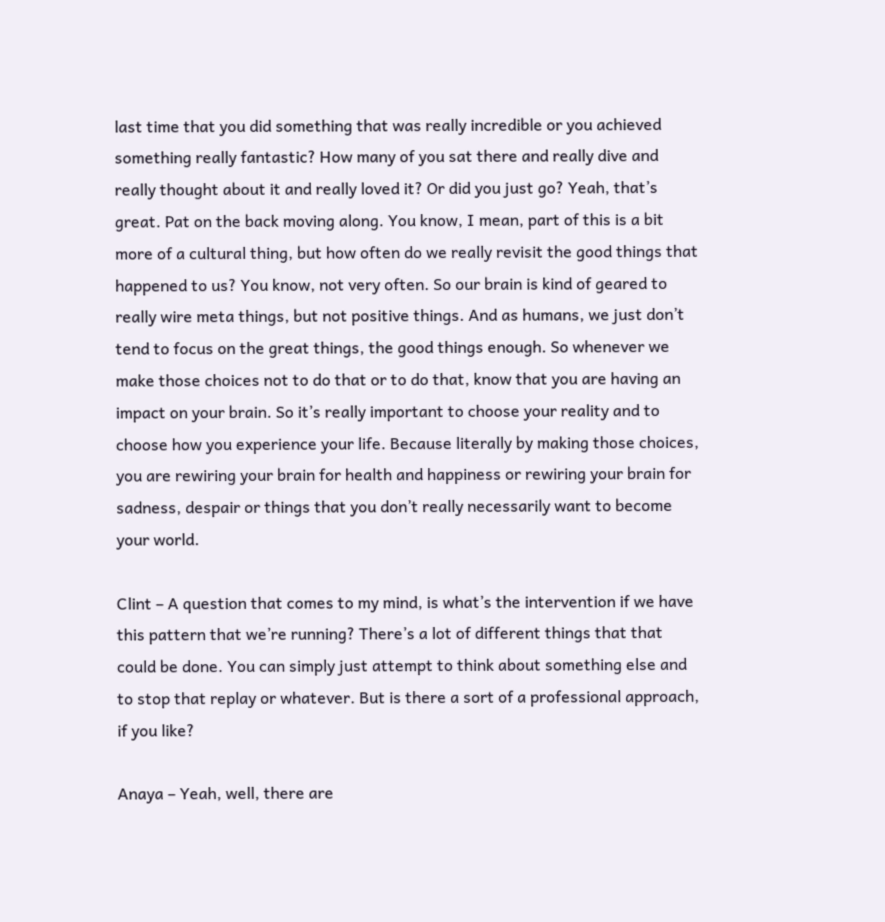last time that you did something that was really incredible or you achieved something really fantastic? How many of you sat there and really dive and really thought about it and really loved it? Or did you just go? Yeah, that’s great. Pat on the back moving along. You know, I mean, part of this is a bit more of a cultural thing, but how often do we really revisit the good things that happened to us? You know, not very often. So our brain is kind of geared to really wire meta things, but not positive things. And as humans, we just don’t tend to focus on the great things, the good things enough. So whenever we make those choices not to do that or to do that, know that you are having an impact on your brain. So it’s really important to choose your reality and to choose how you experience your life. Because literally by making those choices, you are rewiring your brain for health and happiness or rewiring your brain for sadness, despair or things that you don’t really necessarily want to become your world.

Clint – A question that comes to my mind, is what’s the intervention if we have this pattern that we’re running? There’s a lot of different things that that could be done. You can simply just attempt to think about something else and to stop that replay or whatever. But is there a sort of a professional approach, if you like?

Anaya – Yeah, well, there are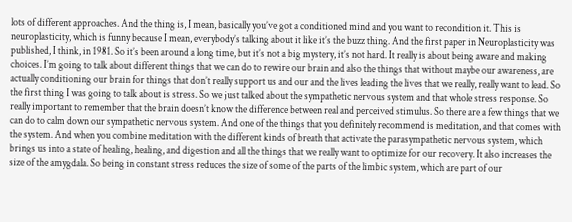lots of different approaches. And the thing is, I mean, basically you’ve got a conditioned mind and you want to recondition it. This is neuroplasticity, which is funny because I mean, everybody’s talking about it like it’s the buzz thing. And the first paper in Neuroplasticity was published, I think, in 1981. So it’s been around a long time, but it’s not a big mystery, it’s not hard. It really is about being aware and making choices. I’m going to talk about different things that we can do to rewire our brain and also the things that without maybe our awareness, are actually conditioning our brain for things that don’t really support us and our and the lives leading the lives that we really, really want to lead. So the first thing I was going to talk about is stress. So we just talked about the sympathetic nervous system and that whole stress response. So really important to remember that the brain doesn’t know the difference between real and perceived stimulus. So there are a few things that we can do to calm down our sympathetic nervous system. And one of the things that you definitely recommend is meditation, and that comes with the system. And when you combine meditation with the different kinds of breath that activate the parasympathetic nervous system, which brings us into a state of healing, healing, and digestion and all the things that we really want to optimize for our recovery. It also increases the size of the amygdala. So being in constant stress reduces the size of some of the parts of the limbic system, which are part of our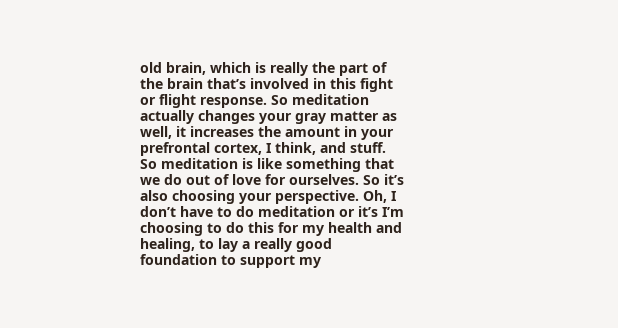old brain, which is really the part of the brain that’s involved in this fight or flight response. So meditation actually changes your gray matter as well, it increases the amount in your prefrontal cortex, I think, and stuff. So meditation is like something that we do out of love for ourselves. So it’s also choosing your perspective. Oh, I don’t have to do meditation or it’s I’m choosing to do this for my health and healing, to lay a really good foundation to support my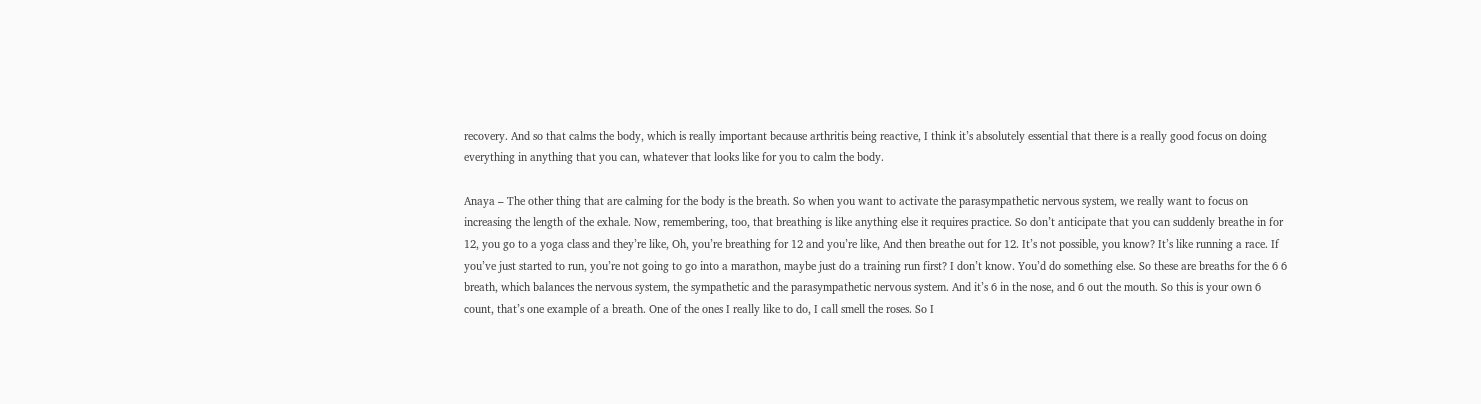recovery. And so that calms the body, which is really important because arthritis being reactive, I think it’s absolutely essential that there is a really good focus on doing everything in anything that you can, whatever that looks like for you to calm the body.

Anaya – The other thing that are calming for the body is the breath. So when you want to activate the parasympathetic nervous system, we really want to focus on increasing the length of the exhale. Now, remembering, too, that breathing is like anything else it requires practice. So don’t anticipate that you can suddenly breathe in for 12, you go to a yoga class and they’re like, Oh, you’re breathing for 12 and you’re like, And then breathe out for 12. It’s not possible, you know? It’s like running a race. If you’ve just started to run, you’re not going to go into a marathon, maybe just do a training run first? I don’t know. You’d do something else. So these are breaths for the 6 6 breath, which balances the nervous system, the sympathetic and the parasympathetic nervous system. And it’s 6 in the nose, and 6 out the mouth. So this is your own 6 count, that’s one example of a breath. One of the ones I really like to do, I call smell the roses. So I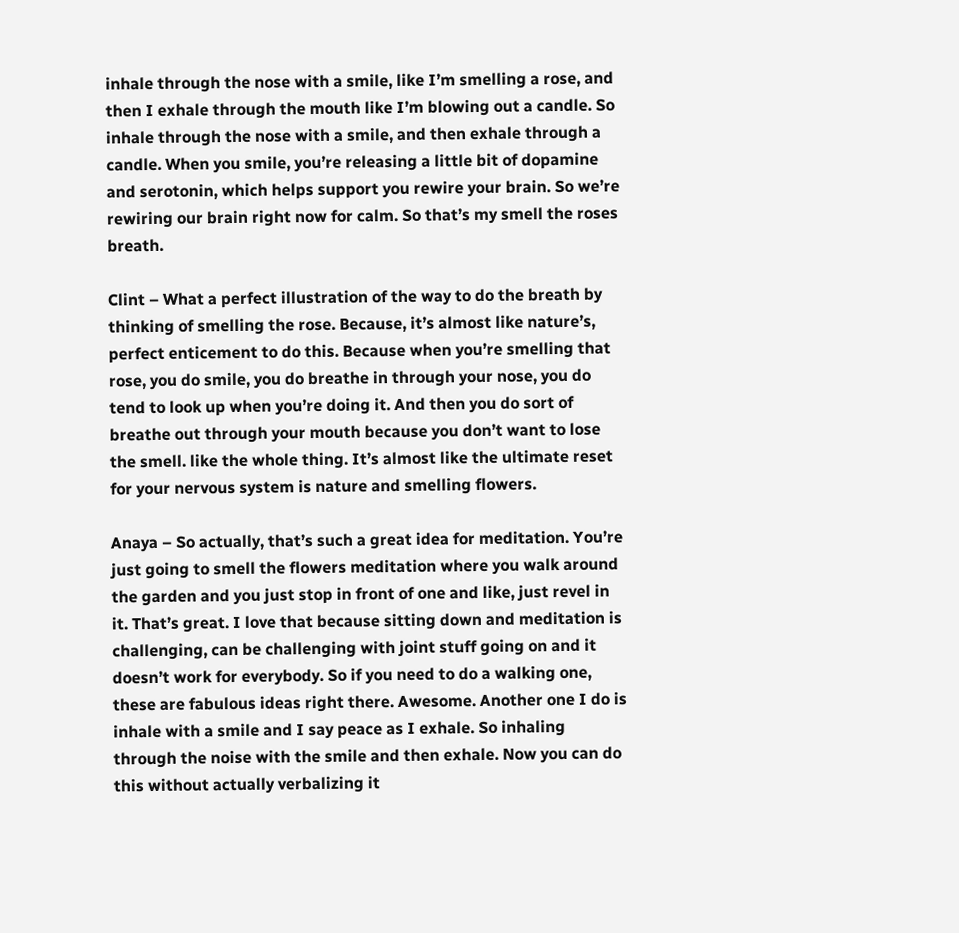inhale through the nose with a smile, like I’m smelling a rose, and then I exhale through the mouth like I’m blowing out a candle. So inhale through the nose with a smile, and then exhale through a candle. When you smile, you’re releasing a little bit of dopamine and serotonin, which helps support you rewire your brain. So we’re rewiring our brain right now for calm. So that’s my smell the roses breath.

Clint – What a perfect illustration of the way to do the breath by thinking of smelling the rose. Because, it’s almost like nature’s, perfect enticement to do this. Because when you’re smelling that rose, you do smile, you do breathe in through your nose, you do tend to look up when you’re doing it. And then you do sort of breathe out through your mouth because you don’t want to lose the smell. like the whole thing. It’s almost like the ultimate reset for your nervous system is nature and smelling flowers.

Anaya – So actually, that’s such a great idea for meditation. You’re just going to smell the flowers meditation where you walk around the garden and you just stop in front of one and like, just revel in it. That’s great. I love that because sitting down and meditation is challenging, can be challenging with joint stuff going on and it doesn’t work for everybody. So if you need to do a walking one, these are fabulous ideas right there. Awesome. Another one I do is inhale with a smile and I say peace as I exhale. So inhaling through the noise with the smile and then exhale. Now you can do this without actually verbalizing it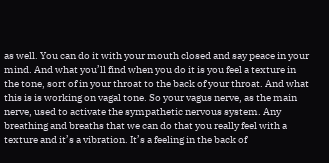as well. You can do it with your mouth closed and say peace in your mind. And what you’ll find when you do it is you feel a texture in the tone, sort of in your throat to the back of your throat. And what this is is working on vagal tone. So your vagus nerve, as the main nerve, used to activate the sympathetic nervous system. Any breathing and breaths that we can do that you really feel with a texture and it’s a vibration. It’s a feeling in the back of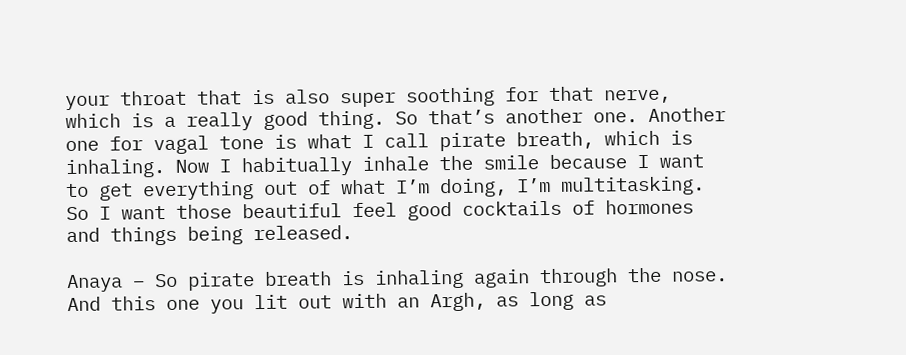your throat that is also super soothing for that nerve, which is a really good thing. So that’s another one. Another one for vagal tone is what I call pirate breath, which is inhaling. Now I habitually inhale the smile because I want to get everything out of what I’m doing, I’m multitasking. So I want those beautiful feel good cocktails of hormones and things being released.

Anaya – So pirate breath is inhaling again through the nose. And this one you lit out with an Argh, as long as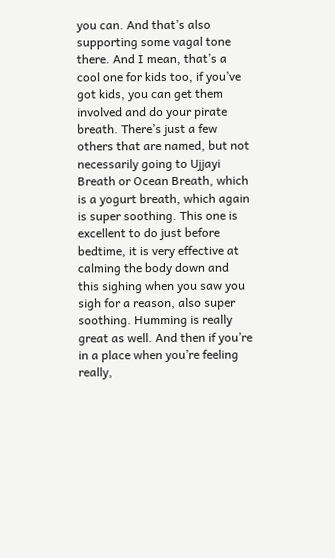you can. And that’s also supporting some vagal tone there. And I mean, that’s a cool one for kids too, if you’ve got kids, you can get them involved and do your pirate breath. There’s just a few others that are named, but not necessarily going to Ujjayi Breath or Ocean Breath, which is a yogurt breath, which again is super soothing. This one is excellent to do just before bedtime, it is very effective at calming the body down and this sighing when you saw you sigh for a reason, also super soothing. Humming is really great as well. And then if you’re in a place when you’re feeling really,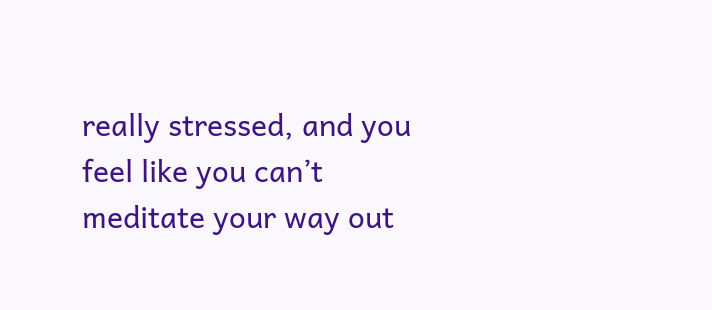really stressed, and you feel like you can’t meditate your way out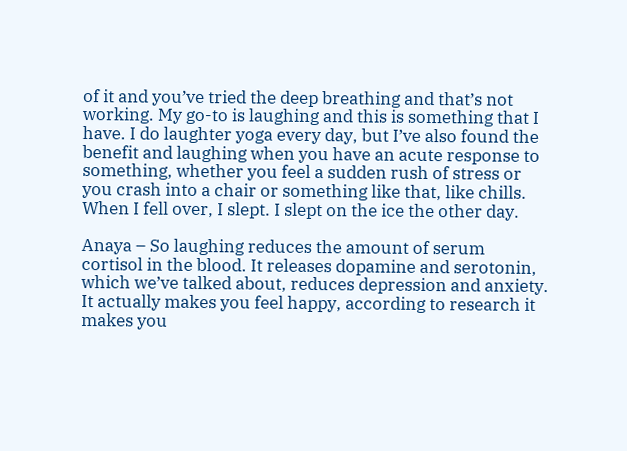of it and you’ve tried the deep breathing and that’s not working. My go-to is laughing and this is something that I have. I do laughter yoga every day, but I’ve also found the benefit and laughing when you have an acute response to something, whether you feel a sudden rush of stress or you crash into a chair or something like that, like chills. When I fell over, I slept. I slept on the ice the other day.

Anaya – So laughing reduces the amount of serum cortisol in the blood. It releases dopamine and serotonin, which we’ve talked about, reduces depression and anxiety. It actually makes you feel happy, according to research it makes you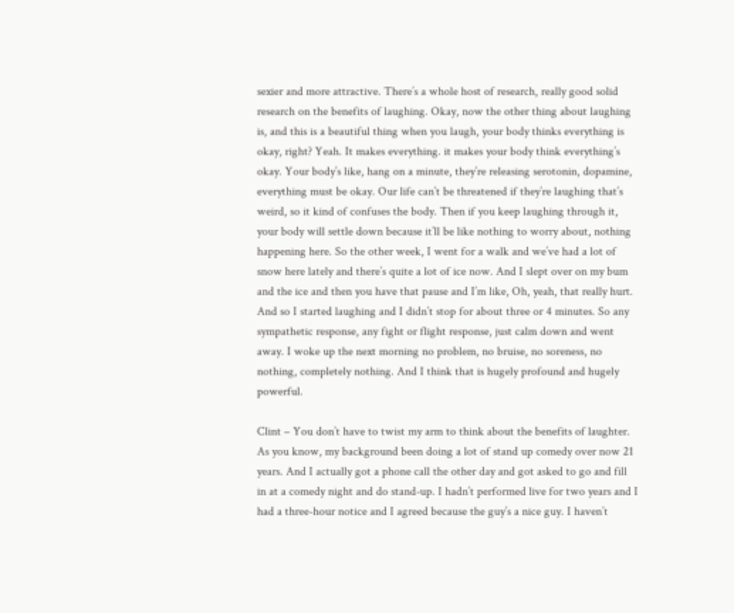sexier and more attractive. There’s a whole host of research, really good solid research on the benefits of laughing. Okay, now the other thing about laughing is, and this is a beautiful thing when you laugh, your body thinks everything is okay, right? Yeah. It makes everything. it makes your body think everything’s okay. Your body’s like, hang on a minute, they’re releasing serotonin, dopamine, everything must be okay. Our life can’t be threatened if they’re laughing that’s weird, so it kind of confuses the body. Then if you keep laughing through it, your body will settle down because it’ll be like nothing to worry about, nothing happening here. So the other week, I went for a walk and we’ve had a lot of snow here lately and there’s quite a lot of ice now. And I slept over on my bum and the ice and then you have that pause and I’m like, Oh, yeah, that really hurt. And so I started laughing and I didn’t stop for about three or 4 minutes. So any sympathetic response, any fight or flight response, just calm down and went away. I woke up the next morning no problem, no bruise, no soreness, no nothing, completely nothing. And I think that is hugely profound and hugely powerful.

Clint – You don’t have to twist my arm to think about the benefits of laughter. As you know, my background been doing a lot of stand up comedy over now 21 years. And I actually got a phone call the other day and got asked to go and fill in at a comedy night and do stand-up. I hadn’t performed live for two years and I had a three-hour notice and I agreed because the guy’s a nice guy. I haven’t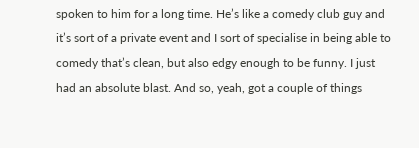spoken to him for a long time. He’s like a comedy club guy and it’s sort of a private event and I sort of specialise in being able to comedy that’s clean, but also edgy enough to be funny. I just had an absolute blast. And so, yeah, got a couple of things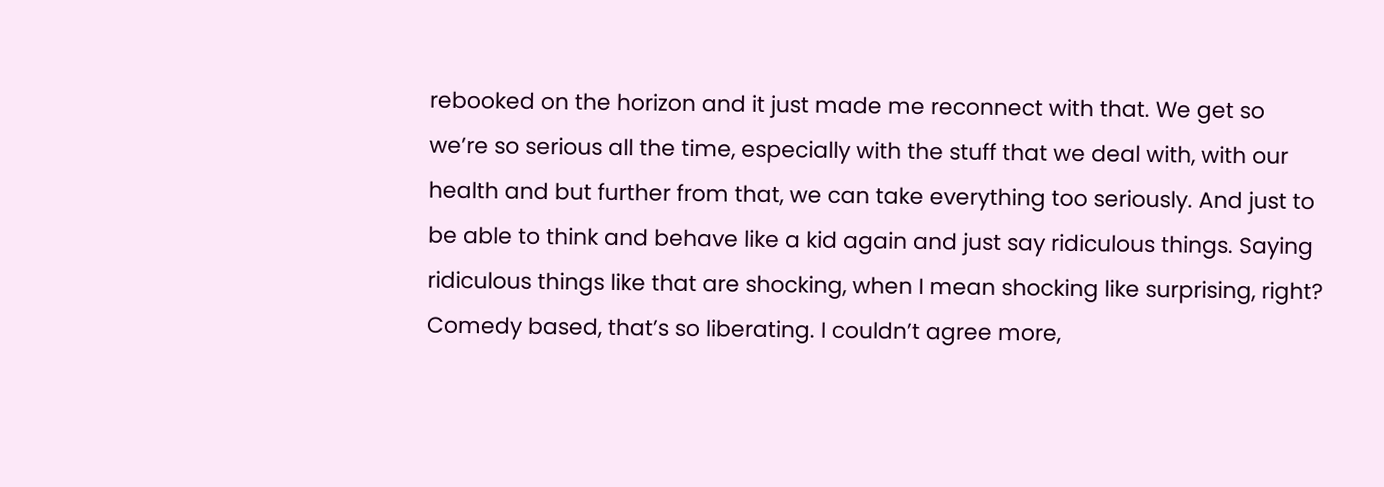rebooked on the horizon and it just made me reconnect with that. We get so we’re so serious all the time, especially with the stuff that we deal with, with our health and but further from that, we can take everything too seriously. And just to be able to think and behave like a kid again and just say ridiculous things. Saying ridiculous things like that are shocking, when I mean shocking like surprising, right? Comedy based, that’s so liberating. I couldn’t agree more,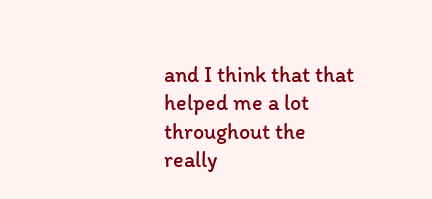and I think that that helped me a lot throughout the really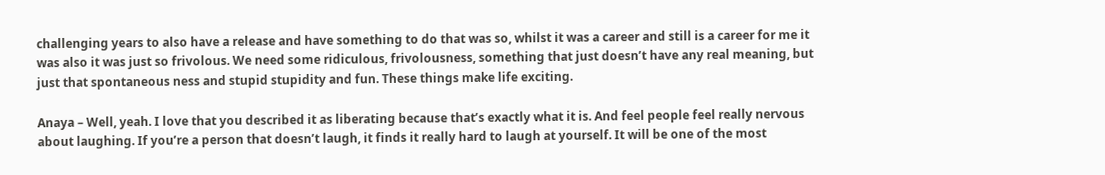challenging years to also have a release and have something to do that was so, whilst it was a career and still is a career for me it was also it was just so frivolous. We need some ridiculous, frivolousness, something that just doesn’t have any real meaning, but just that spontaneous ness and stupid stupidity and fun. These things make life exciting.

Anaya – Well, yeah. I love that you described it as liberating because that’s exactly what it is. And feel people feel really nervous about laughing. If you’re a person that doesn’t laugh, it finds it really hard to laugh at yourself. It will be one of the most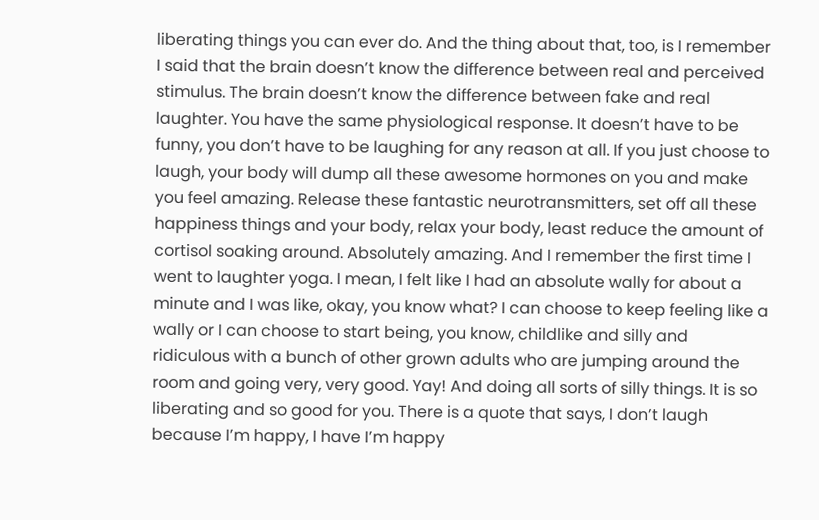liberating things you can ever do. And the thing about that, too, is I remember I said that the brain doesn’t know the difference between real and perceived stimulus. The brain doesn’t know the difference between fake and real laughter. You have the same physiological response. It doesn’t have to be funny, you don’t have to be laughing for any reason at all. If you just choose to laugh, your body will dump all these awesome hormones on you and make you feel amazing. Release these fantastic neurotransmitters, set off all these happiness things and your body, relax your body, least reduce the amount of cortisol soaking around. Absolutely amazing. And I remember the first time I went to laughter yoga. I mean, I felt like I had an absolute wally for about a minute and I was like, okay, you know what? I can choose to keep feeling like a wally or I can choose to start being, you know, childlike and silly and ridiculous with a bunch of other grown adults who are jumping around the room and going very, very good. Yay! And doing all sorts of silly things. It is so liberating and so good for you. There is a quote that says, I don’t laugh because I’m happy, I have I’m happy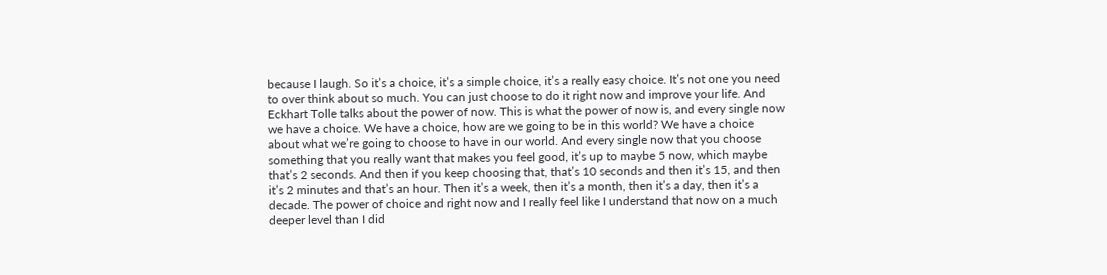because I laugh. So it’s a choice, it’s a simple choice, it’s a really easy choice. It’s not one you need to over think about so much. You can just choose to do it right now and improve your life. And Eckhart Tolle talks about the power of now. This is what the power of now is, and every single now we have a choice. We have a choice, how are we going to be in this world? We have a choice about what we’re going to choose to have in our world. And every single now that you choose something that you really want that makes you feel good, it’s up to maybe 5 now, which maybe that’s 2 seconds. And then if you keep choosing that, that’s 10 seconds and then it’s 15, and then it’s 2 minutes and that’s an hour. Then it’s a week, then it’s a month, then it’s a day, then it’s a decade. The power of choice and right now and I really feel like I understand that now on a much deeper level than I did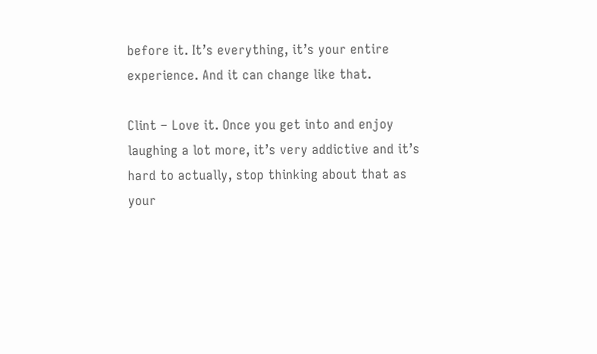before it. It’s everything, it’s your entire experience. And it can change like that.

Clint – Love it. Once you get into and enjoy laughing a lot more, it’s very addictive and it’s hard to actually, stop thinking about that as your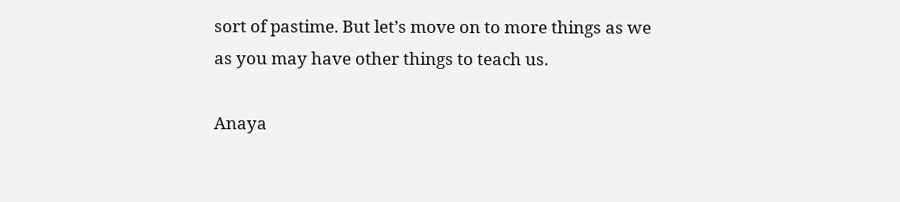sort of pastime. But let’s move on to more things as we as you may have other things to teach us.

Anaya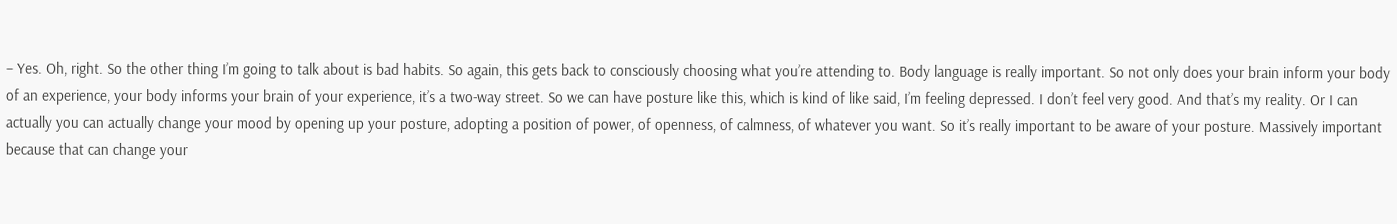– Yes. Oh, right. So the other thing I’m going to talk about is bad habits. So again, this gets back to consciously choosing what you’re attending to. Body language is really important. So not only does your brain inform your body of an experience, your body informs your brain of your experience, it’s a two-way street. So we can have posture like this, which is kind of like said, I’m feeling depressed. I don’t feel very good. And that’s my reality. Or I can actually you can actually change your mood by opening up your posture, adopting a position of power, of openness, of calmness, of whatever you want. So it’s really important to be aware of your posture. Massively important because that can change your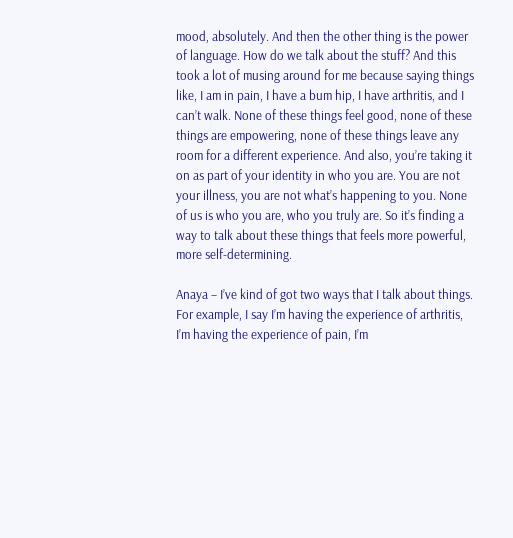mood, absolutely. And then the other thing is the power of language. How do we talk about the stuff? And this took a lot of musing around for me because saying things like, I am in pain, I have a bum hip, I have arthritis, and I can’t walk. None of these things feel good, none of these things are empowering, none of these things leave any room for a different experience. And also, you’re taking it on as part of your identity in who you are. You are not your illness, you are not what’s happening to you. None of us is who you are, who you truly are. So it’s finding a way to talk about these things that feels more powerful, more self-determining.

Anaya – I’ve kind of got two ways that I talk about things. For example, I say I’m having the experience of arthritis, I’m having the experience of pain, I’m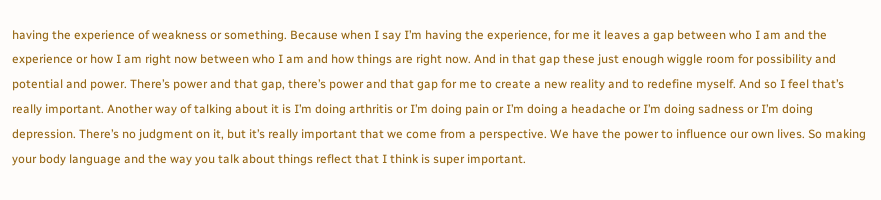having the experience of weakness or something. Because when I say I’m having the experience, for me it leaves a gap between who I am and the experience or how I am right now between who I am and how things are right now. And in that gap these just enough wiggle room for possibility and potential and power. There’s power and that gap, there’s power and that gap for me to create a new reality and to redefine myself. And so I feel that’s really important. Another way of talking about it is I’m doing arthritis or I’m doing pain or I’m doing a headache or I’m doing sadness or I’m doing depression. There’s no judgment on it, but it’s really important that we come from a perspective. We have the power to influence our own lives. So making your body language and the way you talk about things reflect that I think is super important.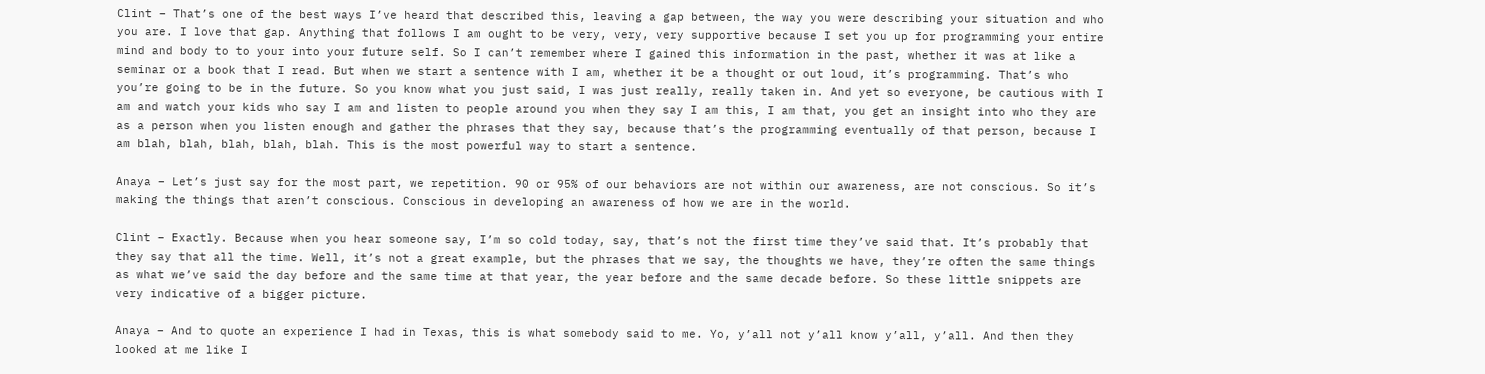Clint – That’s one of the best ways I’ve heard that described this, leaving a gap between, the way you were describing your situation and who you are. I love that gap. Anything that follows I am ought to be very, very, very supportive because I set you up for programming your entire mind and body to to your into your future self. So I can’t remember where I gained this information in the past, whether it was at like a seminar or a book that I read. But when we start a sentence with I am, whether it be a thought or out loud, it’s programming. That’s who you’re going to be in the future. So you know what you just said, I was just really, really taken in. And yet so everyone, be cautious with I am and watch your kids who say I am and listen to people around you when they say I am this, I am that, you get an insight into who they are as a person when you listen enough and gather the phrases that they say, because that’s the programming eventually of that person, because I am blah, blah, blah, blah, blah. This is the most powerful way to start a sentence.

Anaya – Let’s just say for the most part, we repetition. 90 or 95% of our behaviors are not within our awareness, are not conscious. So it’s making the things that aren’t conscious. Conscious in developing an awareness of how we are in the world.

Clint – Exactly. Because when you hear someone say, I’m so cold today, say, that’s not the first time they’ve said that. It’s probably that they say that all the time. Well, it’s not a great example, but the phrases that we say, the thoughts we have, they’re often the same things as what we’ve said the day before and the same time at that year, the year before and the same decade before. So these little snippets are very indicative of a bigger picture.

Anaya – And to quote an experience I had in Texas, this is what somebody said to me. Yo, y’all not y’all know y’all, y’all. And then they looked at me like I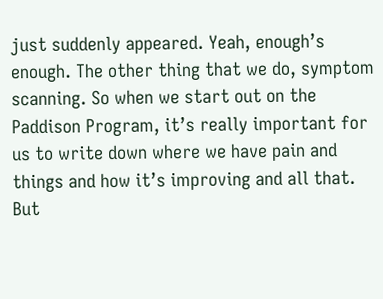just suddenly appeared. Yeah, enough’s enough. The other thing that we do, symptom scanning. So when we start out on the Paddison Program, it’s really important for us to write down where we have pain and things and how it’s improving and all that. But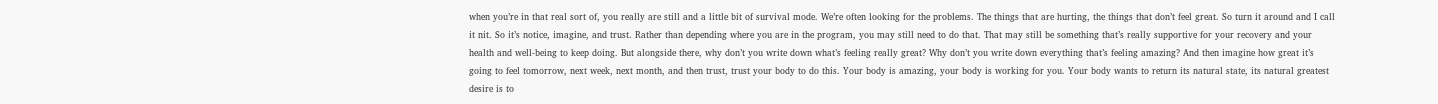when you’re in that real sort of, you really are still and a little bit of survival mode. We’re often looking for the problems. The things that are hurting, the things that don’t feel great. So turn it around and I call it nit. So it’s notice, imagine, and trust. Rather than depending where you are in the program, you may still need to do that. That may still be something that’s really supportive for your recovery and your health and well-being to keep doing. But alongside there, why don’t you write down what’s feeling really great? Why don’t you write down everything that’s feeling amazing? And then imagine how great it’s going to feel tomorrow, next week, next month, and then trust, trust your body to do this. Your body is amazing, your body is working for you. Your body wants to return its natural state, its natural greatest desire is to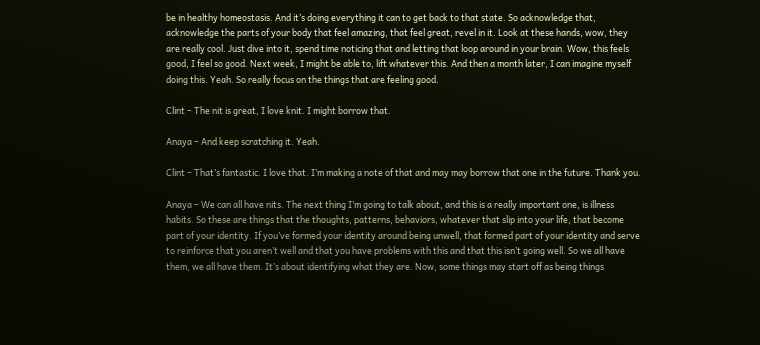be in healthy homeostasis. And it’s doing everything it can to get back to that state. So acknowledge that, acknowledge the parts of your body that feel amazing, that feel great, revel in it. Look at these hands, wow, they are really cool. Just dive into it, spend time noticing that and letting that loop around in your brain. Wow, this feels good, I feel so good. Next week, I might be able to, lift whatever this. And then a month later, I can imagine myself doing this. Yeah. So really focus on the things that are feeling good.

Clint – The nit is great, I love knit. I might borrow that.

Anaya – And keep scratching it. Yeah.

Clint – That’s fantastic. I love that. I’m making a note of that and may may borrow that one in the future. Thank you.

Anaya – We can all have nits. The next thing I’m going to talk about, and this is a really important one, is illness habits. So these are things that the thoughts, patterns, behaviors, whatever that slip into your life, that become part of your identity. If you’ve formed your identity around being unwell, that formed part of your identity and serve to reinforce that you aren’t well and that you have problems with this and that this isn’t going well. So we all have them, we all have them. It’s about identifying what they are. Now, some things may start off as being things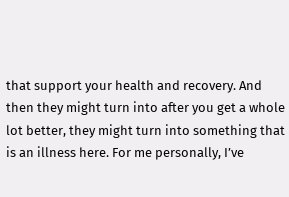that support your health and recovery. And then they might turn into after you get a whole lot better, they might turn into something that is an illness here. For me personally, I’ve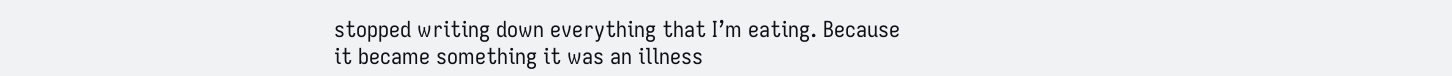stopped writing down everything that I’m eating. Because it became something it was an illness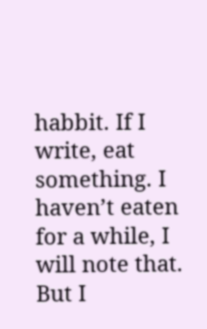habbit. If I write, eat something. I haven’t eaten for a while, I will note that. But I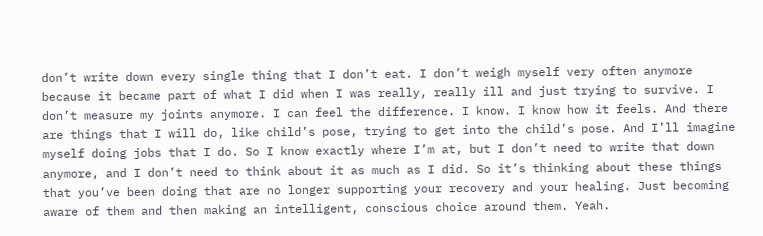don’t write down every single thing that I don’t eat. I don’t weigh myself very often anymore because it became part of what I did when I was really, really ill and just trying to survive. I don’t measure my joints anymore. I can feel the difference. I know. I know how it feels. And there are things that I will do, like child’s pose, trying to get into the child’s pose. And I’ll imagine myself doing jobs that I do. So I know exactly where I’m at, but I don’t need to write that down anymore, and I don’t need to think about it as much as I did. So it’s thinking about these things that you’ve been doing that are no longer supporting your recovery and your healing. Just becoming aware of them and then making an intelligent, conscious choice around them. Yeah.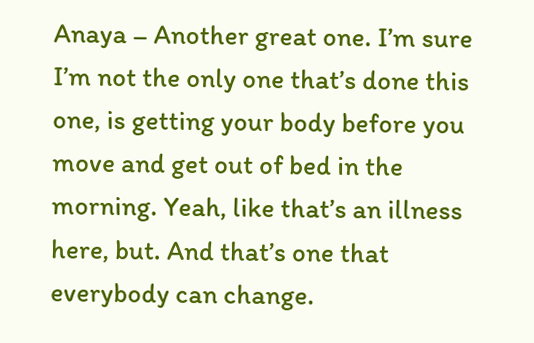Anaya – Another great one. I’m sure I’m not the only one that’s done this one, is getting your body before you move and get out of bed in the morning. Yeah, like that’s an illness here, but. And that’s one that everybody can change.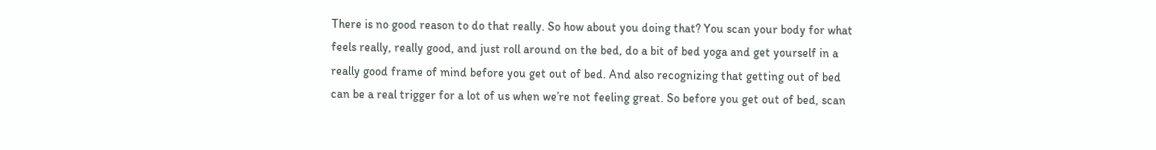There is no good reason to do that really. So how about you doing that? You scan your body for what feels really, really good, and just roll around on the bed, do a bit of bed yoga and get yourself in a really good frame of mind before you get out of bed. And also recognizing that getting out of bed can be a real trigger for a lot of us when we’re not feeling great. So before you get out of bed, scan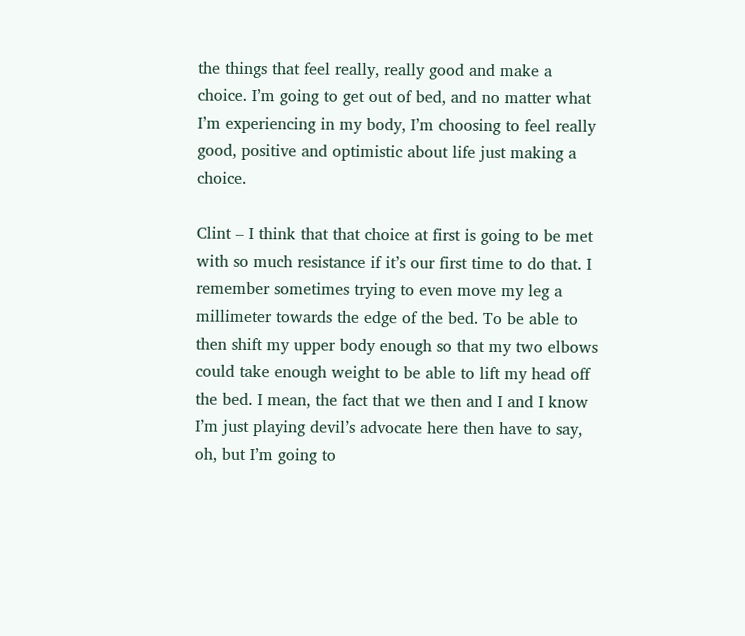the things that feel really, really good and make a choice. I’m going to get out of bed, and no matter what I’m experiencing in my body, I’m choosing to feel really good, positive and optimistic about life just making a choice.

Clint – I think that that choice at first is going to be met with so much resistance if it’s our first time to do that. I remember sometimes trying to even move my leg a millimeter towards the edge of the bed. To be able to then shift my upper body enough so that my two elbows could take enough weight to be able to lift my head off the bed. I mean, the fact that we then and I and I know I’m just playing devil’s advocate here then have to say, oh, but I’m going to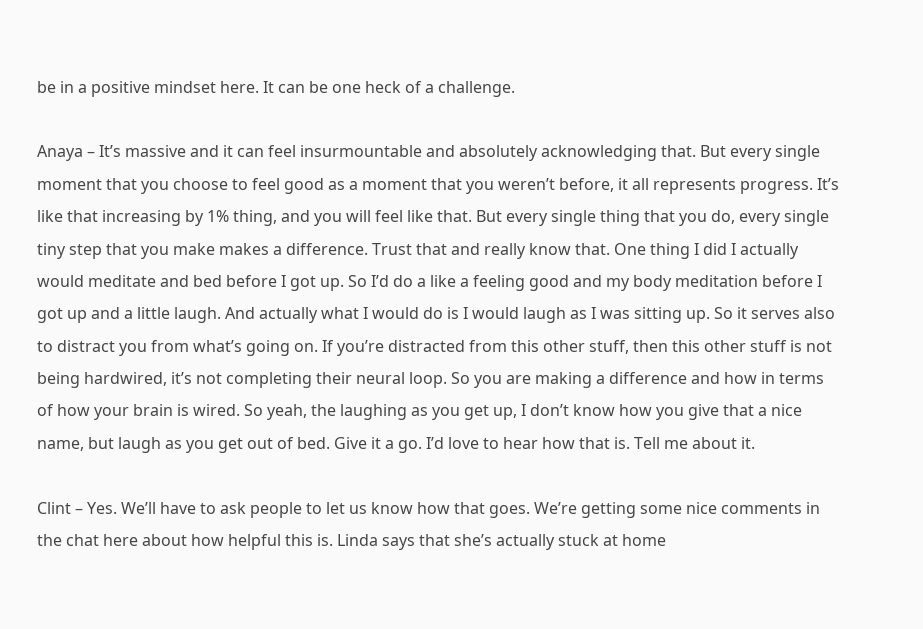be in a positive mindset here. It can be one heck of a challenge.

Anaya – It’s massive and it can feel insurmountable and absolutely acknowledging that. But every single moment that you choose to feel good as a moment that you weren’t before, it all represents progress. It’s like that increasing by 1% thing, and you will feel like that. But every single thing that you do, every single tiny step that you make makes a difference. Trust that and really know that. One thing I did I actually would meditate and bed before I got up. So I’d do a like a feeling good and my body meditation before I got up and a little laugh. And actually what I would do is I would laugh as I was sitting up. So it serves also to distract you from what’s going on. If you’re distracted from this other stuff, then this other stuff is not being hardwired, it’s not completing their neural loop. So you are making a difference and how in terms of how your brain is wired. So yeah, the laughing as you get up, I don’t know how you give that a nice name, but laugh as you get out of bed. Give it a go. I’d love to hear how that is. Tell me about it.

Clint – Yes. We’ll have to ask people to let us know how that goes. We’re getting some nice comments in the chat here about how helpful this is. Linda says that she’s actually stuck at home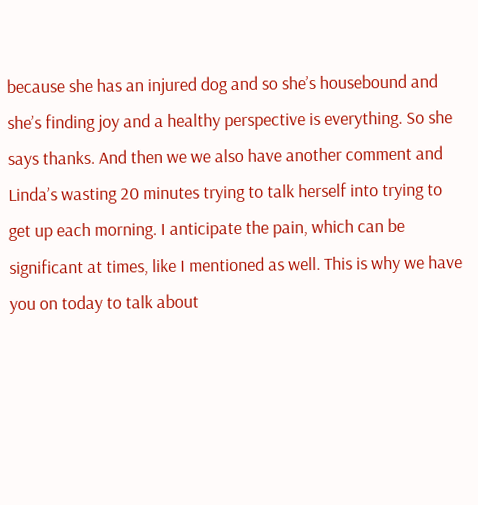because she has an injured dog and so she’s housebound and she’s finding joy and a healthy perspective is everything. So she says thanks. And then we we also have another comment and Linda’s wasting 20 minutes trying to talk herself into trying to get up each morning. I anticipate the pain, which can be significant at times, like I mentioned as well. This is why we have you on today to talk about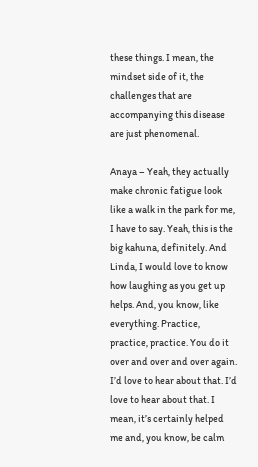these things. I mean, the mindset side of it, the challenges that are accompanying this disease are just phenomenal.

Anaya – Yeah, they actually make chronic fatigue look like a walk in the park for me, I have to say. Yeah, this is the big kahuna, definitely. And Linda, I would love to know how laughing as you get up helps. And, you know, like everything. Practice, practice, practice. You do it over and over and over again. I’d love to hear about that. I’d love to hear about that. I mean, it’s certainly helped me and, you know, be calm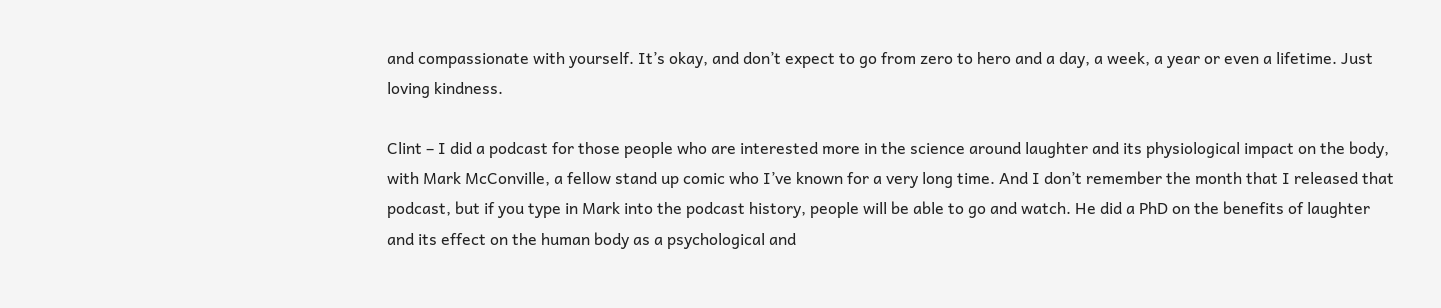and compassionate with yourself. It’s okay, and don’t expect to go from zero to hero and a day, a week, a year or even a lifetime. Just loving kindness.

Clint – I did a podcast for those people who are interested more in the science around laughter and its physiological impact on the body, with Mark McConville, a fellow stand up comic who I’ve known for a very long time. And I don’t remember the month that I released that podcast, but if you type in Mark into the podcast history, people will be able to go and watch. He did a PhD on the benefits of laughter and its effect on the human body as a psychological and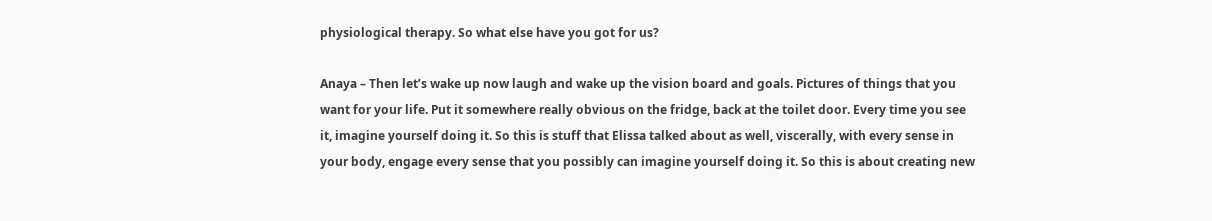physiological therapy. So what else have you got for us?

Anaya – Then let’s wake up now laugh and wake up the vision board and goals. Pictures of things that you want for your life. Put it somewhere really obvious on the fridge, back at the toilet door. Every time you see it, imagine yourself doing it. So this is stuff that Elissa talked about as well, viscerally, with every sense in your body, engage every sense that you possibly can imagine yourself doing it. So this is about creating new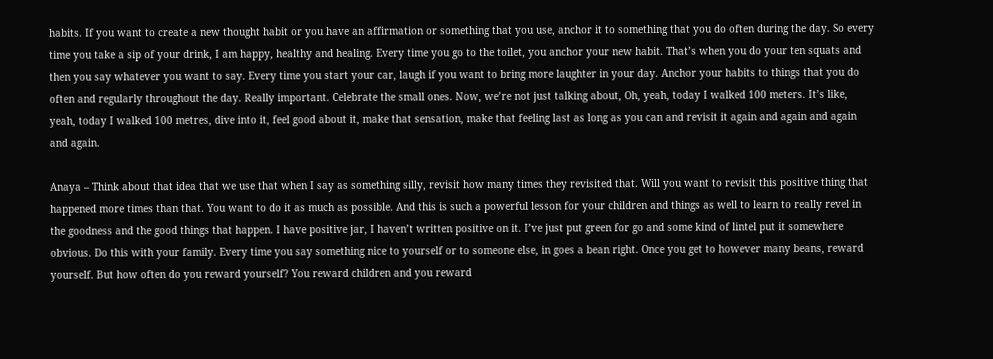habits. If you want to create a new thought habit or you have an affirmation or something that you use, anchor it to something that you do often during the day. So every time you take a sip of your drink, I am happy, healthy and healing. Every time you go to the toilet, you anchor your new habit. That’s when you do your ten squats and then you say whatever you want to say. Every time you start your car, laugh if you want to bring more laughter in your day. Anchor your habits to things that you do often and regularly throughout the day. Really important. Celebrate the small ones. Now, we’re not just talking about, Oh, yeah, today I walked 100 meters. It’s like, yeah, today I walked 100 metres, dive into it, feel good about it, make that sensation, make that feeling last as long as you can and revisit it again and again and again and again.

Anaya – Think about that idea that we use that when I say as something silly, revisit how many times they revisited that. Will you want to revisit this positive thing that happened more times than that. You want to do it as much as possible. And this is such a powerful lesson for your children and things as well to learn to really revel in the goodness and the good things that happen. I have positive jar, I haven’t written positive on it. I’ve just put green for go and some kind of lintel put it somewhere obvious. Do this with your family. Every time you say something nice to yourself or to someone else, in goes a bean right. Once you get to however many beans, reward yourself. But how often do you reward yourself? You reward children and you reward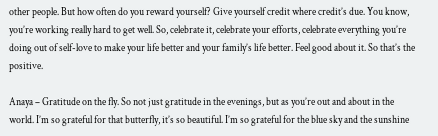other people. But how often do you reward yourself? Give yourself credit where credit’s due. You know, you’re working really hard to get well. So, celebrate it, celebrate your efforts, celebrate everything you’re doing out of self-love to make your life better and your family’s life better. Feel good about it. So that’s the positive.

Anaya – Gratitude on the fly. So not just gratitude in the evenings, but as you’re out and about in the world. I’m so grateful for that butterfly, it’s so beautiful. I’m so grateful for the blue sky and the sunshine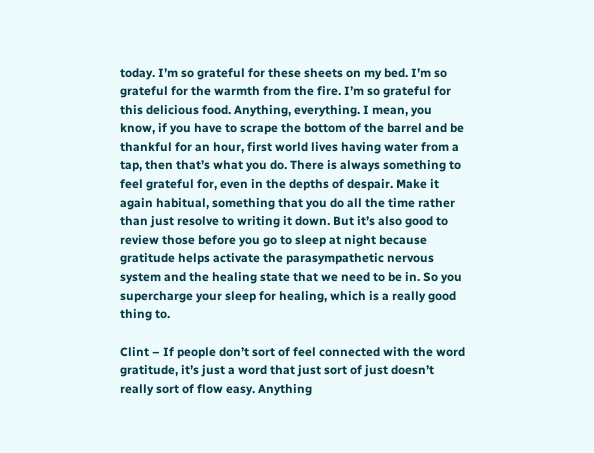today. I’m so grateful for these sheets on my bed. I’m so grateful for the warmth from the fire. I’m so grateful for this delicious food. Anything, everything. I mean, you know, if you have to scrape the bottom of the barrel and be thankful for an hour, first world lives having water from a tap, then that’s what you do. There is always something to feel grateful for, even in the depths of despair. Make it again habitual, something that you do all the time rather than just resolve to writing it down. But it’s also good to review those before you go to sleep at night because gratitude helps activate the parasympathetic nervous system and the healing state that we need to be in. So you supercharge your sleep for healing, which is a really good thing to.

Clint – If people don’t sort of feel connected with the word gratitude, it’s just a word that just sort of just doesn’t really sort of flow easy. Anything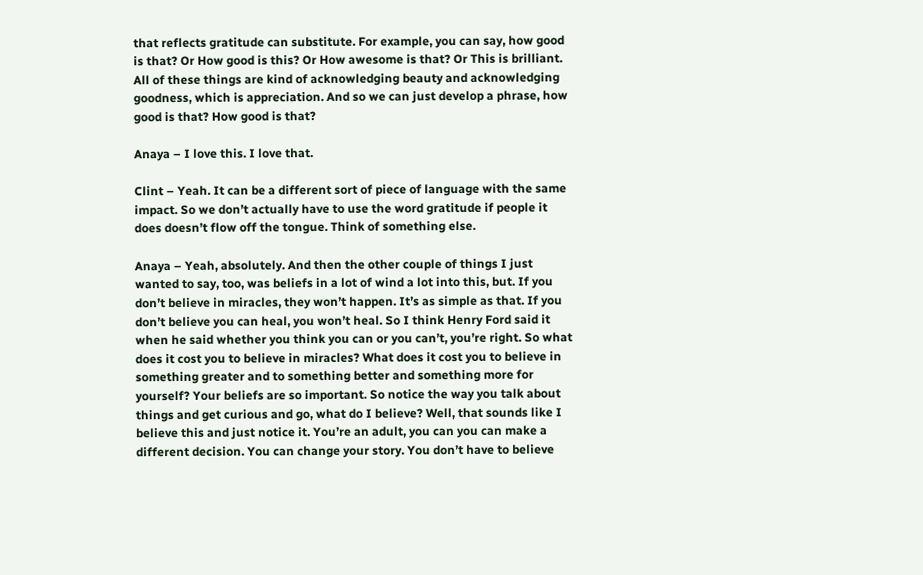that reflects gratitude can substitute. For example, you can say, how good is that? Or How good is this? Or How awesome is that? Or This is brilliant. All of these things are kind of acknowledging beauty and acknowledging goodness, which is appreciation. And so we can just develop a phrase, how good is that? How good is that?

Anaya – I love this. I love that.

Clint – Yeah. It can be a different sort of piece of language with the same impact. So we don’t actually have to use the word gratitude if people it does doesn’t flow off the tongue. Think of something else.

Anaya – Yeah, absolutely. And then the other couple of things I just wanted to say, too, was beliefs in a lot of wind a lot into this, but. If you don’t believe in miracles, they won’t happen. It’s as simple as that. If you don’t believe you can heal, you won’t heal. So I think Henry Ford said it when he said whether you think you can or you can’t, you’re right. So what does it cost you to believe in miracles? What does it cost you to believe in something greater and to something better and something more for yourself? Your beliefs are so important. So notice the way you talk about things and get curious and go, what do I believe? Well, that sounds like I believe this and just notice it. You’re an adult, you can you can make a different decision. You can change your story. You don’t have to believe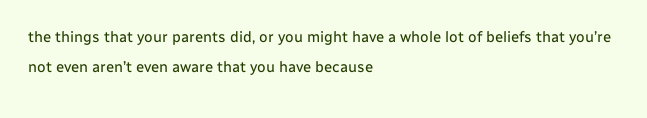the things that your parents did, or you might have a whole lot of beliefs that you’re not even aren’t even aware that you have because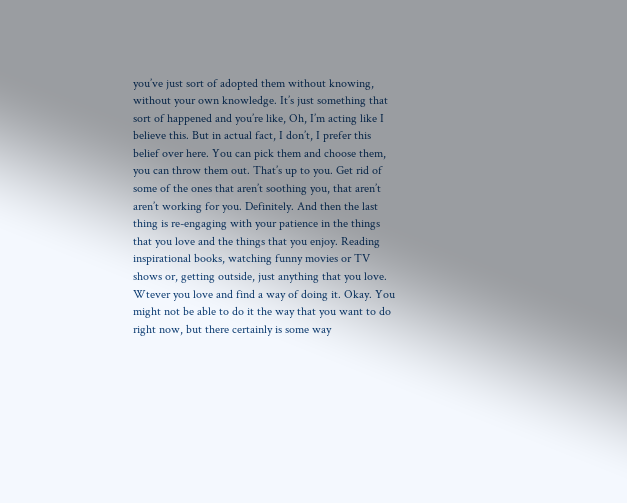you’ve just sort of adopted them without knowing, without your own knowledge. It’s just something that sort of happened and you’re like, Oh, I’m acting like I believe this. But in actual fact, I don’t, I prefer this belief over here. You can pick them and choose them, you can throw them out. That’s up to you. Get rid of some of the ones that aren’t soothing you, that aren’t aren’t working for you. Definitely. And then the last thing is re-engaging with your patience in the things that you love and the things that you enjoy. Reading inspirational books, watching funny movies or TV shows or, getting outside, just anything that you love. Wtever you love and find a way of doing it. Okay. You might not be able to do it the way that you want to do right now, but there certainly is some way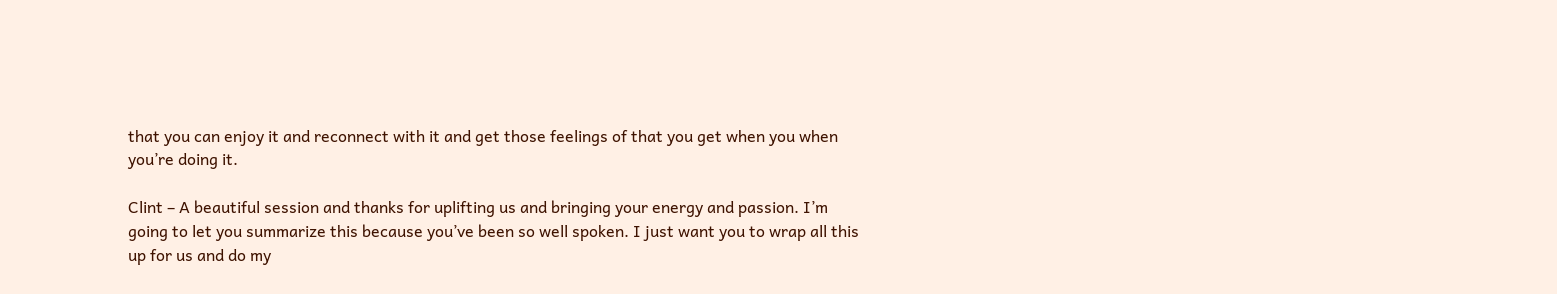that you can enjoy it and reconnect with it and get those feelings of that you get when you when you’re doing it.

Clint – A beautiful session and thanks for uplifting us and bringing your energy and passion. I’m going to let you summarize this because you’ve been so well spoken. I just want you to wrap all this up for us and do my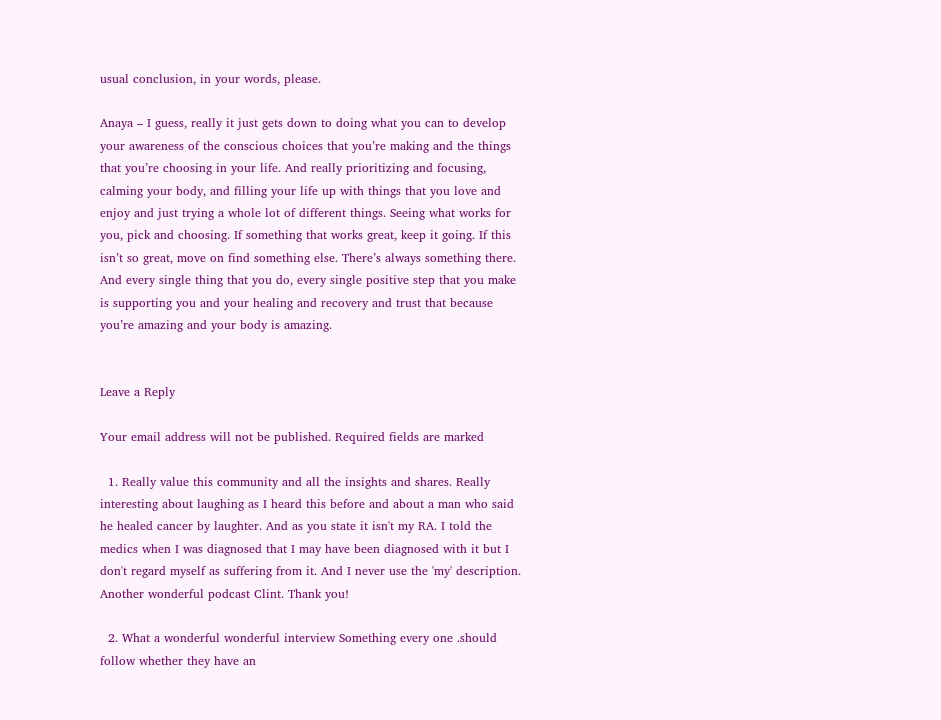usual conclusion, in your words, please.

Anaya – I guess, really it just gets down to doing what you can to develop your awareness of the conscious choices that you’re making and the things that you’re choosing in your life. And really prioritizing and focusing, calming your body, and filling your life up with things that you love and enjoy and just trying a whole lot of different things. Seeing what works for you, pick and choosing. If something that works great, keep it going. If this isn’t so great, move on find something else. There’s always something there. And every single thing that you do, every single positive step that you make is supporting you and your healing and recovery and trust that because you’re amazing and your body is amazing.


Leave a Reply

Your email address will not be published. Required fields are marked

  1. Really value this community and all the insights and shares. Really interesting about laughing as I heard this before and about a man who said he healed cancer by laughter. And as you state it isn't my RA. I told the medics when I was diagnosed that I may have been diagnosed with it but I don't regard myself as suffering from it. And I never use the 'my' description. Another wonderful podcast Clint. Thank you!

  2. What a wonderful wonderful interview Something every one .should follow whether they have an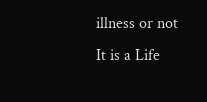illness or not It is a Life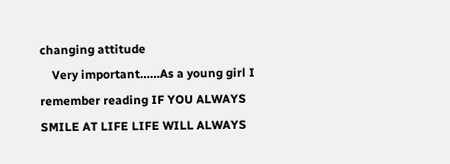changing attitude
    Very important……As a young girl I remember reading IF YOU ALWAYS SMILE AT LIFE LIFE WILL ALWAYS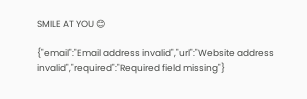SMILE AT YOU 😊

{"email":"Email address invalid","url":"Website address invalid","required":"Required field missing"}